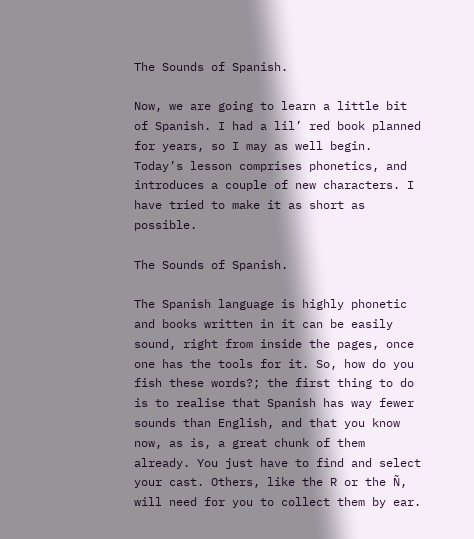The Sounds of Spanish.

Now, we are going to learn a little bit of Spanish. I had a lil’ red book planned for years, so I may as well begin. Today’s lesson comprises phonetics, and introduces a couple of new characters. I have tried to make it as short as possible.

The Sounds of Spanish.

The Spanish language is highly phonetic and books written in it can be easily sound, right from inside the pages, once one has the tools for it. So, how do you fish these words?; the first thing to do is to realise that Spanish has way fewer sounds than English, and that you know now, as is, a great chunk of them already. You just have to find and select your cast. Others, like the R or the Ñ, will need for you to collect them by ear.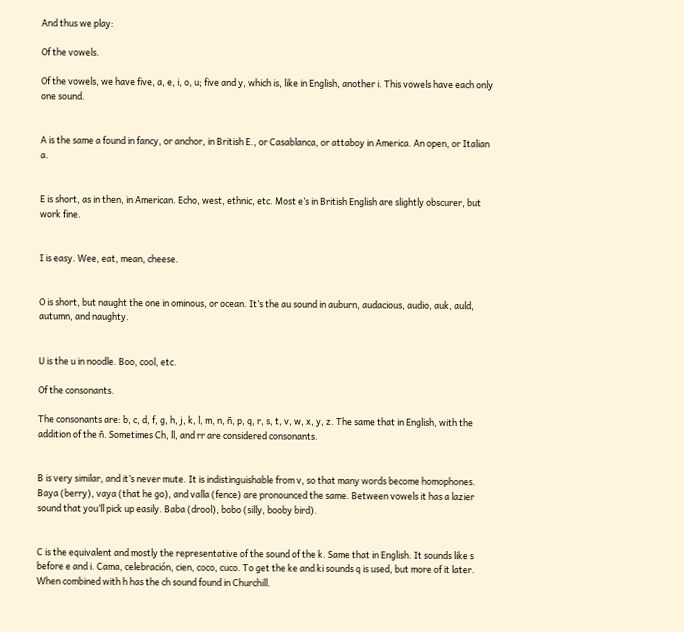And thus we play:

Of the vowels.

Of the vowels, we have five, a, e, i, o, u; five and y, which is, like in English, another i. This vowels have each only one sound.


A is the same a found in fancy, or anchor, in British E., or Casablanca, or attaboy in America. An open, or Italian a.


E is short, as in then, in American. Echo, west, ethnic, etc. Most e’s in British English are slightly obscurer, but work fine.


I is easy. Wee, eat, mean, cheese.


O is short, but naught the one in ominous, or ocean. It’s the au sound in auburn, audacious, audio, auk, auld, autumn, and naughty.


U is the u in noodle. Boo, cool, etc.

Of the consonants.

The consonants are: b, c, d, f, g, h, j, k, l, m, n, ñ, p, q, r, s, t, v, w, x, y, z. The same that in English, with the addition of the ñ. Sometimes Ch, ll, and rr are considered consonants.


B is very similar, and it’s never mute. It is indistinguishable from v, so that many words become homophones. Baya (berry), vaya (that he go), and valla (fence) are pronounced the same. Between vowels it has a lazier sound that you’ll pick up easily. Baba (drool), bobo (silly, booby bird).


C is the equivalent and mostly the representative of the sound of the k. Same that in English. It sounds like s before e and i. Cama, celebración, cien, coco, cuco. To get the ke and ki sounds q is used, but more of it later. When combined with h has the ch sound found in Churchill.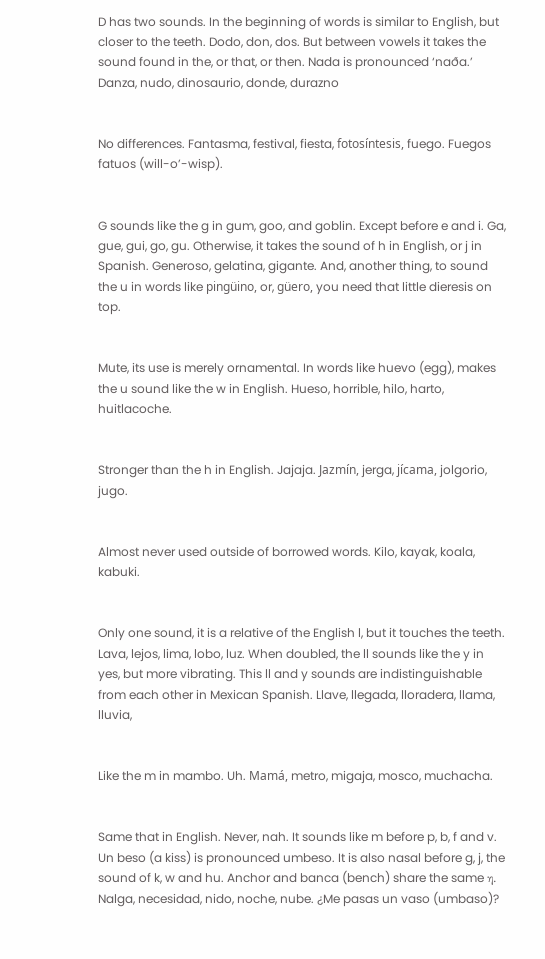D has two sounds. In the beginning of words is similar to English, but closer to the teeth. Dodo, don, dos. But between vowels it takes the sound found in the, or that, or then. Nada is pronounced ‘naða.’ Danza, nudo, dinosaurio, donde, durazno


No differences. Fantasma, festival, fiesta, fotosíntesis, fuego. Fuegos fatuos (will-o’-wisp).


G sounds like the g in gum, goo, and goblin. Except before e and i. Ga, gue, gui, go, gu. Otherwise, it takes the sound of h in English, or j in Spanish. Generoso, gelatina, gigante. And, another thing, to sound the u in words like pingüino, or, güero, you need that little dieresis on top.


Mute, its use is merely ornamental. In words like huevo (egg), makes the u sound like the w in English. Hueso, horrible, hilo, harto, huitlacoche.


Stronger than the h in English. Jajaja. Jazmín, jerga, jícama, jolgorio, jugo.


Almost never used outside of borrowed words. Kilo, kayak, koala, kabuki.


Only one sound, it is a relative of the English l, but it touches the teeth. Lava, lejos, lima, lobo, luz. When doubled, the ll sounds like the y in yes, but more vibrating. This ll and y sounds are indistinguishable from each other in Mexican Spanish. Llave, llegada, lloradera, llama, lluvia,


Like the m in mambo. Uh. Mamá, metro, migaja, mosco, muchacha.


Same that in English. Never, nah. It sounds like m before p, b, f and v. Un beso (a kiss) is pronounced umbeso. It is also nasal before g, j, the sound of k, w and hu. Anchor and banca (bench) share the same η. Nalga, necesidad, nido, noche, nube. ¿Me pasas un vaso (umbaso)?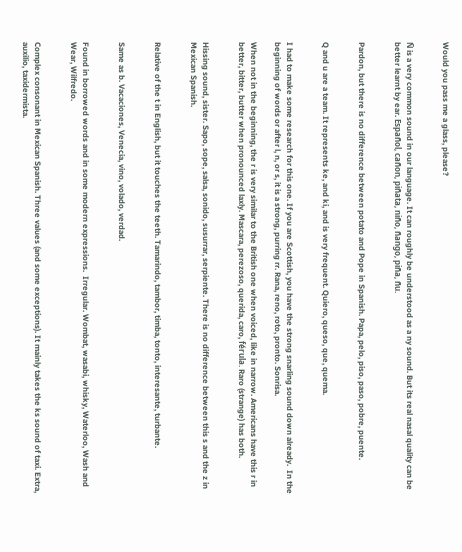Would you pass me a glass, please?


Ñ is a very common sound in our language. It can roughly be understood as a ny sound. But its real nasal quality can be better learnt by ear. Español, cañon, piñata, niño, ñango, piña, ñu.


Pardon, but there is no difference between potato and Pope in Spanish. Papa, pelo, piso, paso, pobre, puente.


Q and u are a team. It represents ke, and ki, and is very frequent. Quiero, queso, que, quema.


I had to make some research for this one. If you are Scottish, you have the strong snarling sound down already.  In the beginning of words or after l, n, or s, it is a strong, purring rr. Rana, reno, roto, pronto. Sonrisa.

When not in the beginning, the r is very similar to the British one when voiced, like in narrow. Americans have this r in better, bitter, butter when pronounced laxly. Mascara, perezoso, querida, caro, férula. Raro (strange) has both.


Hissing sound, sister. Sapo, sope, salsa, sonido, susurrar, serpiente. There is no difference between this s and the z in Mexican Spanish.


Relative of the t in English, but it touches the teeth. Tamarindo, tambor, timba, tonto, interesante, turbante.


Same as b. Vacaciones, Venecia, vino, volado, verdad.


Found in borrowed words and in some modern expressions.  Irregular. Wombat, wasabi, whisky, Waterloo, Wash and Wear, Wilfredo.


Complex consonant in Mexican Spanish. Three values (and some exceptions). It mainly takes the ks sound of taxi. Extra, auxilio, taxidermista.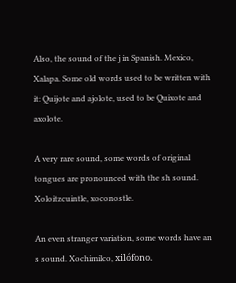Also, the sound of the j in Spanish. Mexico, Xalapa. Some old words used to be written with it: Quijote and ajolote, used to be Quixote and axolote.

A very rare sound, some words of original tongues are pronounced with the sh sound. Xoloitzcuintle, xoconostle.

An even stranger variation, some words have an s sound. Xochimilco, xilófono.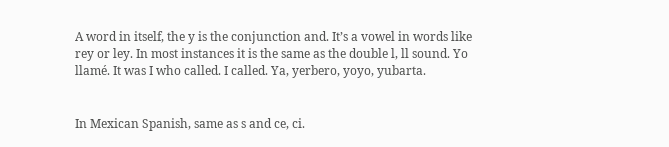A word in itself, the y is the conjunction and. It’s a vowel in words like rey or ley. In most instances it is the same as the double l, ll sound. Yo llamé. It was I who called. I called. Ya, yerbero, yoyo, yubarta.


In Mexican Spanish, same as s and ce, ci.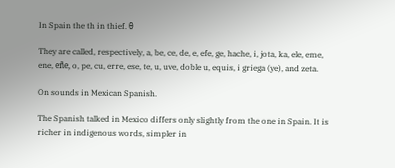In Spain the th in thief. θ

They are called, respectively, a, be, ce, de, e, efe, ge, hache, i, jota, ka, ele, eme, ene, eñe, o, pe, cu, erre, ese, te, u, uve, doble u, equis, i griega (ye), and zeta.

On sounds in Mexican Spanish.

The Spanish talked in Mexico differs only slightly from the one in Spain. It is richer in indigenous words, simpler in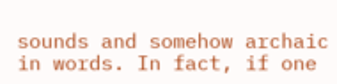sounds and somehow archaic in words. In fact, if one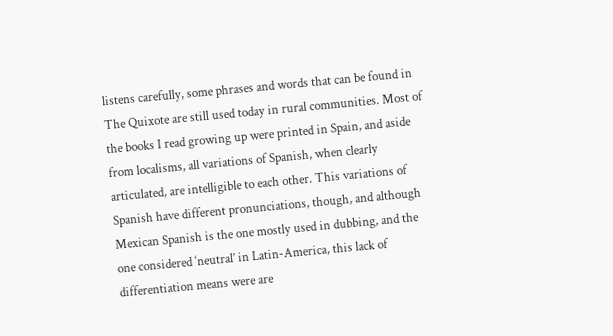listens carefully, some phrases and words that can be found in The Quixote are still used today in rural communities. Most of the books I read growing up were printed in Spain, and aside from localisms, all variations of Spanish, when clearly articulated, are intelligible to each other. This variations of Spanish have different pronunciations, though, and although Mexican Spanish is the one mostly used in dubbing, and the one considered ‘neutral’ in Latin-America, this lack of differentiation means were are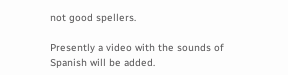not good spellers.

Presently a video with the sounds of Spanish will be added.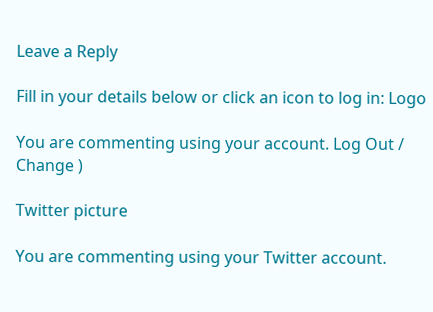Leave a Reply

Fill in your details below or click an icon to log in: Logo

You are commenting using your account. Log Out /  Change )

Twitter picture

You are commenting using your Twitter account.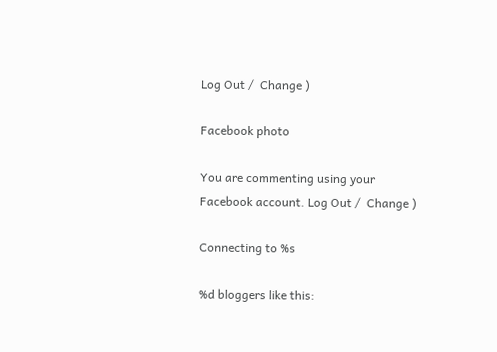Log Out /  Change )

Facebook photo

You are commenting using your Facebook account. Log Out /  Change )

Connecting to %s

%d bloggers like this: